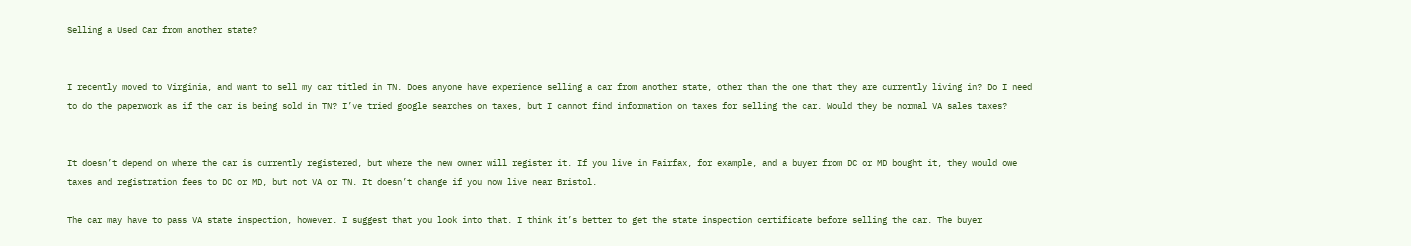Selling a Used Car from another state?


I recently moved to Virginia, and want to sell my car titled in TN. Does anyone have experience selling a car from another state, other than the one that they are currently living in? Do I need to do the paperwork as if the car is being sold in TN? I’ve tried google searches on taxes, but I cannot find information on taxes for selling the car. Would they be normal VA sales taxes?


It doesn’t depend on where the car is currently registered, but where the new owner will register it. If you live in Fairfax, for example, and a buyer from DC or MD bought it, they would owe taxes and registration fees to DC or MD, but not VA or TN. It doesn’t change if you now live near Bristol.

The car may have to pass VA state inspection, however. I suggest that you look into that. I think it’s better to get the state inspection certificate before selling the car. The buyer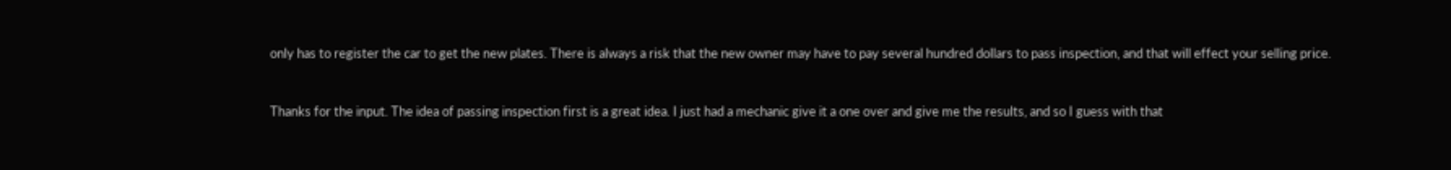only has to register the car to get the new plates. There is always a risk that the new owner may have to pay several hundred dollars to pass inspection, and that will effect your selling price.


Thanks for the input. The idea of passing inspection first is a great idea. I just had a mechanic give it a one over and give me the results, and so I guess with that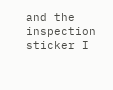and the inspection sticker I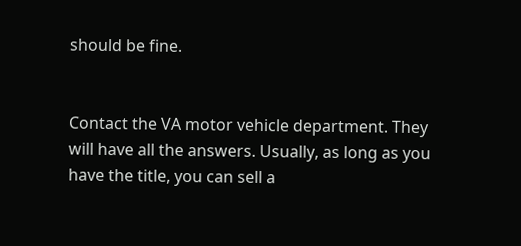should be fine.


Contact the VA motor vehicle department. They will have all the answers. Usually, as long as you have the title, you can sell a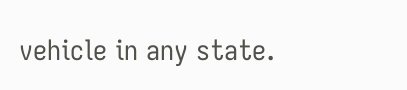vehicle in any state.